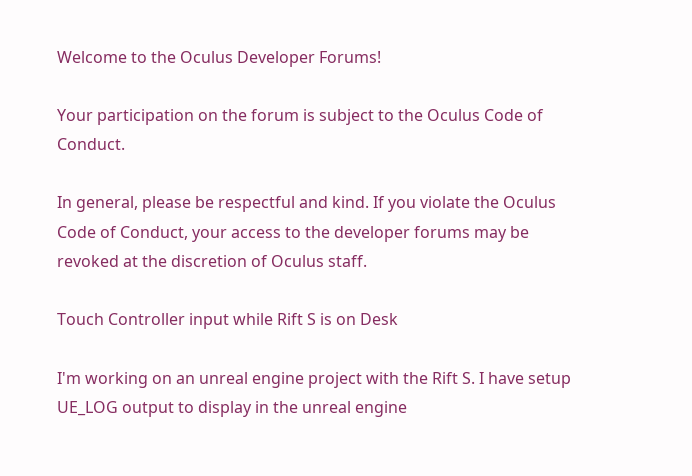Welcome to the Oculus Developer Forums!

Your participation on the forum is subject to the Oculus Code of Conduct.

In general, please be respectful and kind. If you violate the Oculus Code of Conduct, your access to the developer forums may be revoked at the discretion of Oculus staff.

Touch Controller input while Rift S is on Desk

I'm working on an unreal engine project with the Rift S. I have setup UE_LOG output to display in the unreal engine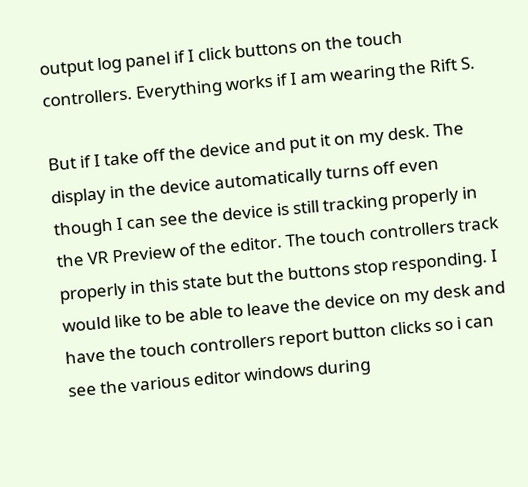output log panel if I click buttons on the touch controllers. Everything works if I am wearing the Rift S.

But if I take off the device and put it on my desk. The display in the device automatically turns off even though I can see the device is still tracking properly in the VR Preview of the editor. The touch controllers track properly in this state but the buttons stop responding. I would like to be able to leave the device on my desk and have the touch controllers report button clicks so i can see the various editor windows during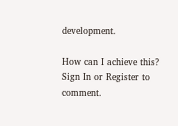development.

How can I achieve this?
Sign In or Register to comment.